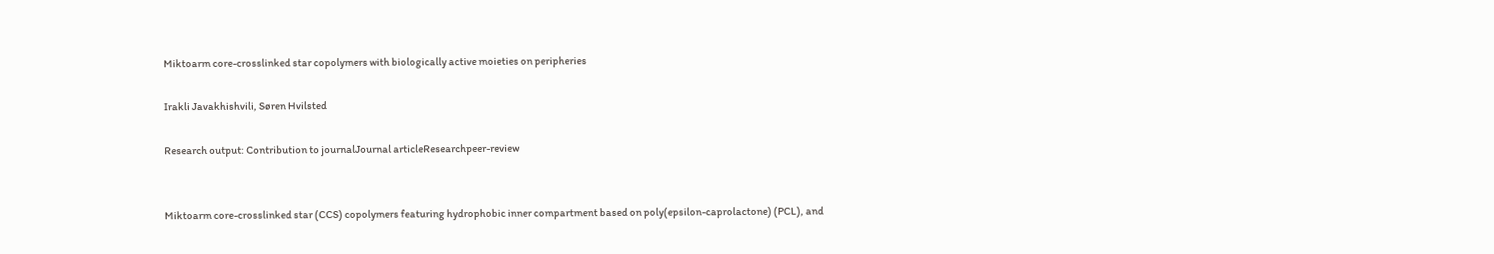Miktoarm core-crosslinked star copolymers with biologically active moieties on peripheries

Irakli Javakhishvili, Søren Hvilsted

Research output: Contribution to journalJournal articleResearchpeer-review


Miktoarm core-crosslinked star (CCS) copolymers featuring hydrophobic inner compartment based on poly(epsilon-caprolactone) (PCL), and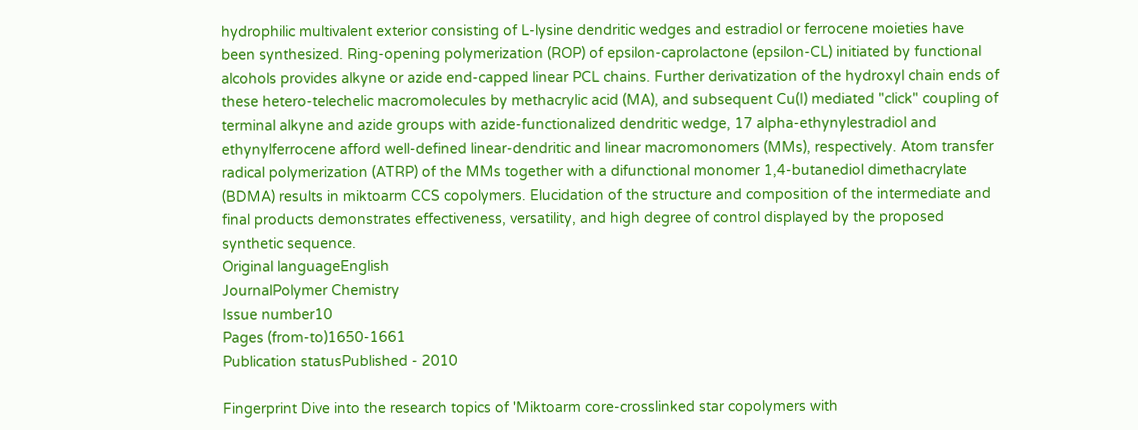hydrophilic multivalent exterior consisting of L-lysine dendritic wedges and estradiol or ferrocene moieties have been synthesized. Ring-opening polymerization (ROP) of epsilon-caprolactone (epsilon-CL) initiated by functional alcohols provides alkyne or azide end-capped linear PCL chains. Further derivatization of the hydroxyl chain ends of these hetero-telechelic macromolecules by methacrylic acid (MA), and subsequent Cu(I) mediated "click" coupling of terminal alkyne and azide groups with azide-functionalized dendritic wedge, 17 alpha-ethynylestradiol and ethynylferrocene afford well-defined linear-dendritic and linear macromonomers (MMs), respectively. Atom transfer radical polymerization (ATRP) of the MMs together with a difunctional monomer 1,4-butanediol dimethacrylate (BDMA) results in miktoarm CCS copolymers. Elucidation of the structure and composition of the intermediate and final products demonstrates effectiveness, versatility, and high degree of control displayed by the proposed synthetic sequence.
Original languageEnglish
JournalPolymer Chemistry
Issue number10
Pages (from-to)1650-1661
Publication statusPublished - 2010

Fingerprint Dive into the research topics of 'Miktoarm core-crosslinked star copolymers with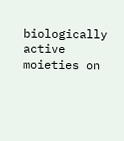biologically active moieties on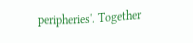peripheries'. Together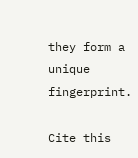they form a unique fingerprint.

Cite this